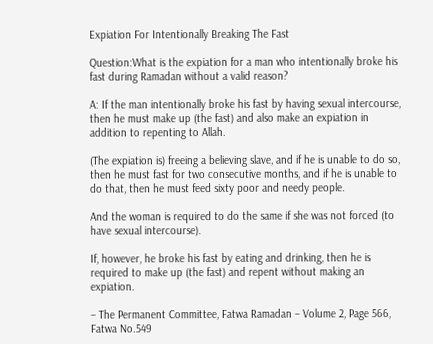Expiation For Intentionally Breaking The Fast

Question:What is the expiation for a man who intentionally broke his fast during Ramadan without a valid reason?

A: If the man intentionally broke his fast by having sexual intercourse, then he must make up (the fast) and also make an expiation in addition to repenting to Allah.

(The expiation is) freeing a believing slave, and if he is unable to do so, then he must fast for two consecutive months, and if he is unable to do that, then he must feed sixty poor and needy people.

And the woman is required to do the same if she was not forced (to have sexual intercourse).

If, however, he broke his fast by eating and drinking, then he is required to make up (the fast) and repent without making an expiation.

– The Permanent Committee, Fatwa Ramadan – Volume 2, Page 566, Fatwa No.549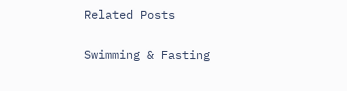Related Posts

Swimming & Fasting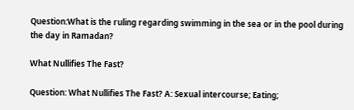Question:What is the ruling regarding swimming in the sea or in the pool during the day in Ramadan?

What Nullifies The Fast?

Question: What Nullifies The Fast? A: Sexual intercourse; Eating;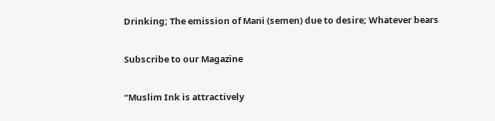Drinking; The emission of Mani (semen) due to desire; Whatever bears

Subscribe to our Magazine

“Muslim Ink is attractively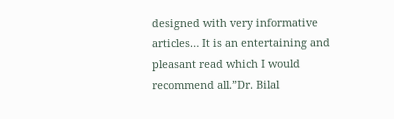designed with very informative articles… It is an entertaining and pleasant read which I would recommend all.”Dr. Bilal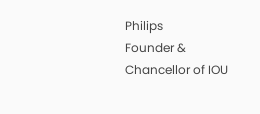Philips
Founder & Chancellor of IOU